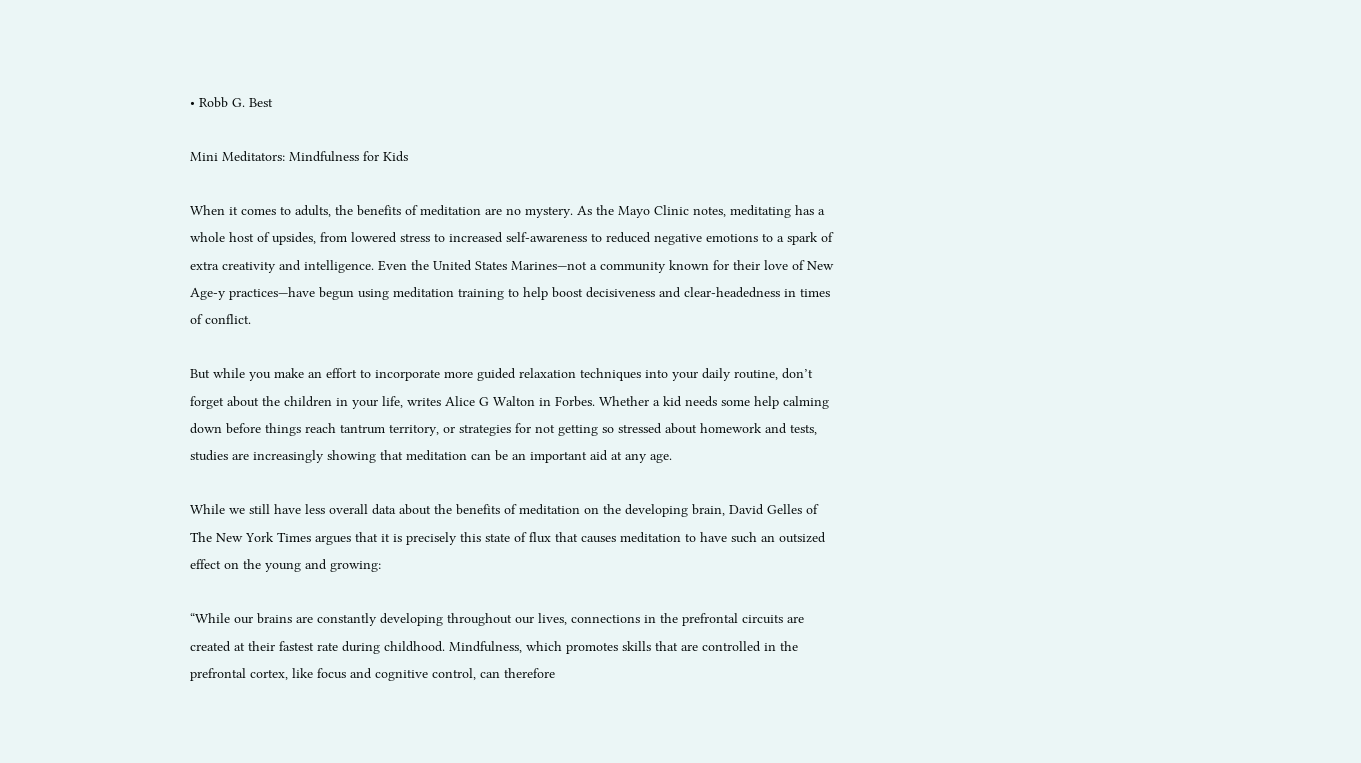• Robb G. Best

Mini Meditators: Mindfulness for Kids

When it comes to adults, the benefits of meditation are no mystery. As the Mayo Clinic notes, meditating has a whole host of upsides, from lowered stress to increased self-awareness to reduced negative emotions to a spark of extra creativity and intelligence. Even the United States Marines—not a community known for their love of New Age-y practices—have begun using meditation training to help boost decisiveness and clear-headedness in times of conflict.

But while you make an effort to incorporate more guided relaxation techniques into your daily routine, don’t forget about the children in your life, writes Alice G Walton in Forbes. Whether a kid needs some help calming down before things reach tantrum territory, or strategies for not getting so stressed about homework and tests, studies are increasingly showing that meditation can be an important aid at any age.

While we still have less overall data about the benefits of meditation on the developing brain, David Gelles of The New York Times argues that it is precisely this state of flux that causes meditation to have such an outsized effect on the young and growing:

“While our brains are constantly developing throughout our lives, connections in the prefrontal circuits are created at their fastest rate during childhood. Mindfulness, which promotes skills that are controlled in the prefrontal cortex, like focus and cognitive control, can therefore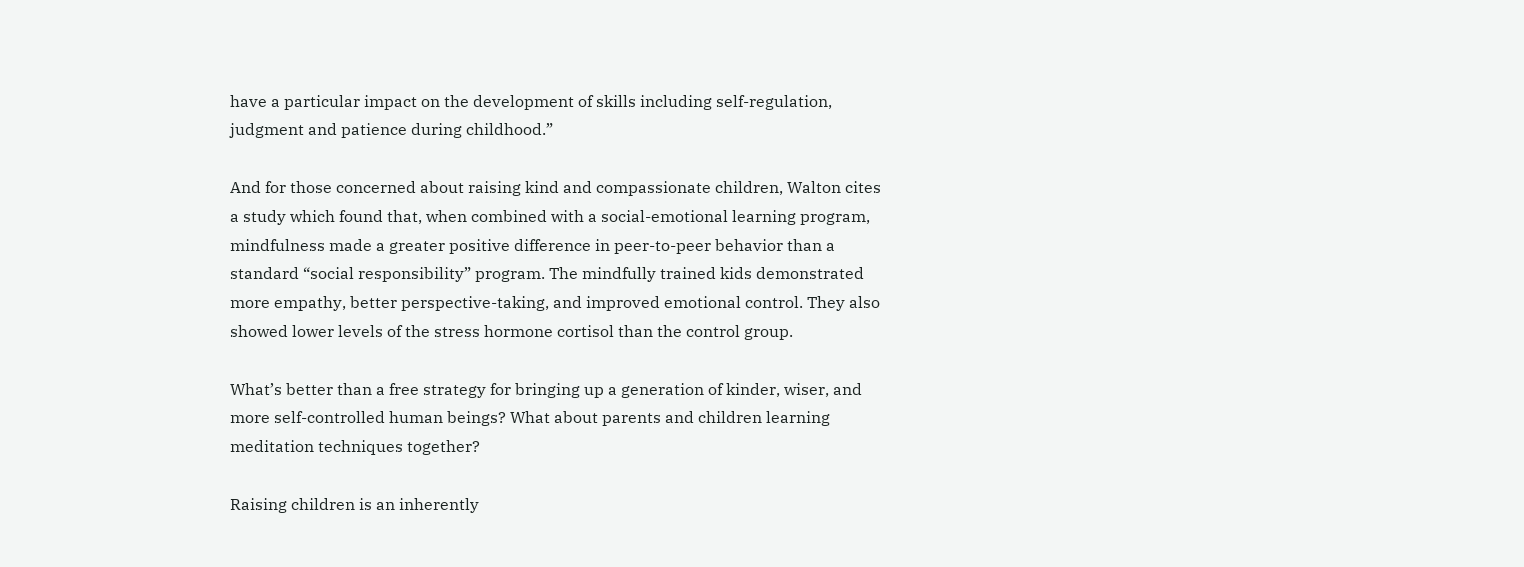have a particular impact on the development of skills including self-regulation, judgment and patience during childhood.”

And for those concerned about raising kind and compassionate children, Walton cites a study which found that, when combined with a social-emotional learning program, mindfulness made a greater positive difference in peer-to-peer behavior than a standard “social responsibility” program. The mindfully trained kids demonstrated more empathy, better perspective-taking, and improved emotional control. They also showed lower levels of the stress hormone cortisol than the control group.

What’s better than a free strategy for bringing up a generation of kinder, wiser, and more self-controlled human beings? What about parents and children learning meditation techniques together?

Raising children is an inherently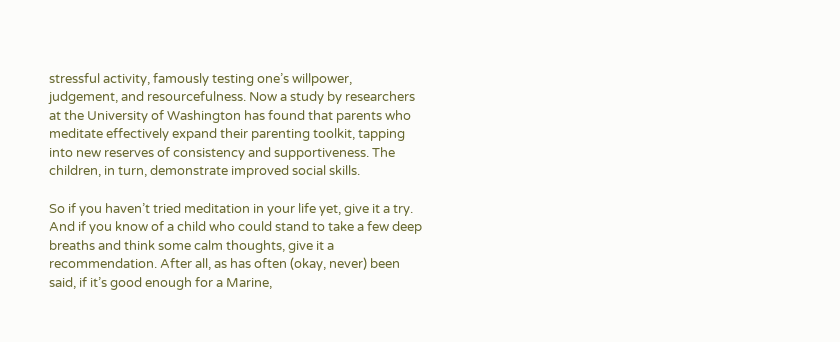stressful activity, famously testing one’s willpower, judgement, and resourcefulness. Now a study by researchers at the University of Washington has found that parents who meditate effectively expand their parenting toolkit, tapping into new reserves of consistency and supportiveness. The children, in turn, demonstrate improved social skills.

So if you haven’t tried meditation in your life yet, give it a try. And if you know of a child who could stand to take a few deep breaths and think some calm thoughts, give it a recommendation. After all, as has often (okay, never) been said, if it’s good enough for a Marine,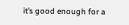it’s good enough for a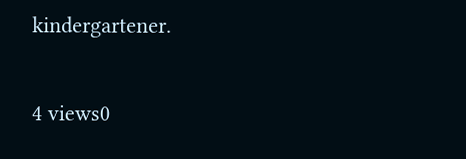kindergartener.

4 views0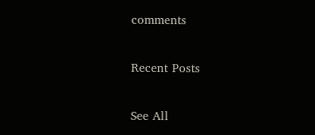comments

Recent Posts

See All